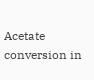Acetate conversion in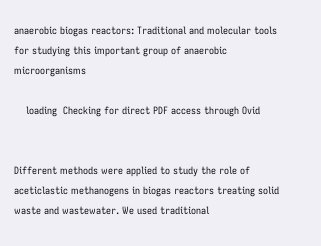anaerobic biogas reactors: Traditional and molecular tools for studying this important group of anaerobic microorganisms

    loading  Checking for direct PDF access through Ovid


Different methods were applied to study the role of aceticlastic methanogens in biogas reactors treating solid waste and wastewater. We used traditional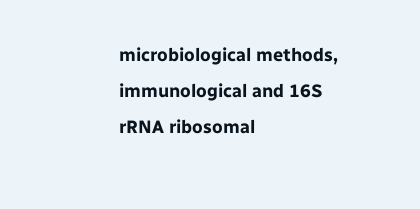microbiological methods, immunological and 16S rRNA ribosomal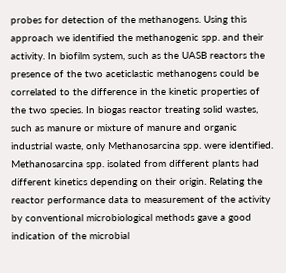probes for detection of the methanogens. Using this approach we identified the methanogenic spp. and their activity. In biofilm system, such as the UASB reactors the presence of the two aceticlastic methanogens could be correlated to the difference in the kinetic properties of the two species. In biogas reactor treating solid wastes, such as manure or mixture of manure and organic industrial waste, only Methanosarcina spp. were identified. Methanosarcina spp. isolated from different plants had different kinetics depending on their origin. Relating the reactor performance data to measurement of the activity by conventional microbiological methods gave a good indication of the microbial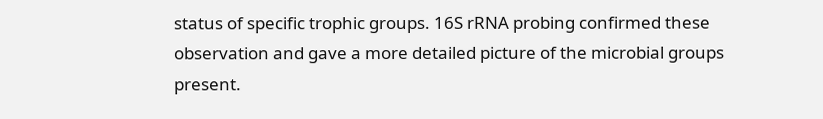status of specific trophic groups. 16S rRNA probing confirmed these observation and gave a more detailed picture of the microbial groups present.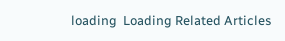loading  Loading Related Articles